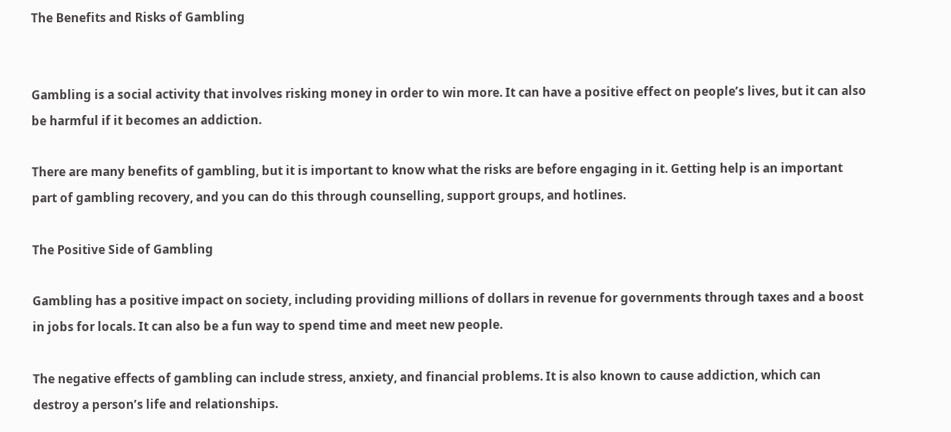The Benefits and Risks of Gambling


Gambling is a social activity that involves risking money in order to win more. It can have a positive effect on people’s lives, but it can also be harmful if it becomes an addiction.

There are many benefits of gambling, but it is important to know what the risks are before engaging in it. Getting help is an important part of gambling recovery, and you can do this through counselling, support groups, and hotlines.

The Positive Side of Gambling

Gambling has a positive impact on society, including providing millions of dollars in revenue for governments through taxes and a boost in jobs for locals. It can also be a fun way to spend time and meet new people.

The negative effects of gambling can include stress, anxiety, and financial problems. It is also known to cause addiction, which can destroy a person’s life and relationships.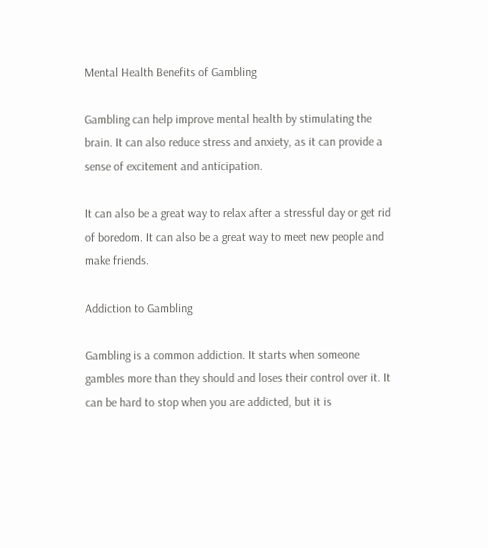Mental Health Benefits of Gambling

Gambling can help improve mental health by stimulating the brain. It can also reduce stress and anxiety, as it can provide a sense of excitement and anticipation.

It can also be a great way to relax after a stressful day or get rid of boredom. It can also be a great way to meet new people and make friends.

Addiction to Gambling

Gambling is a common addiction. It starts when someone gambles more than they should and loses their control over it. It can be hard to stop when you are addicted, but it is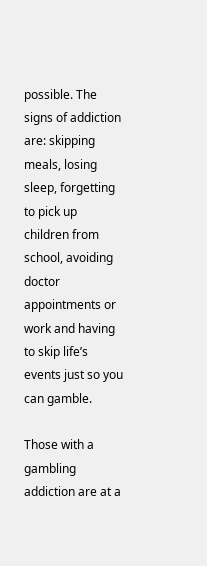possible. The signs of addiction are: skipping meals, losing sleep, forgetting to pick up children from school, avoiding doctor appointments or work and having to skip life’s events just so you can gamble.

Those with a gambling addiction are at a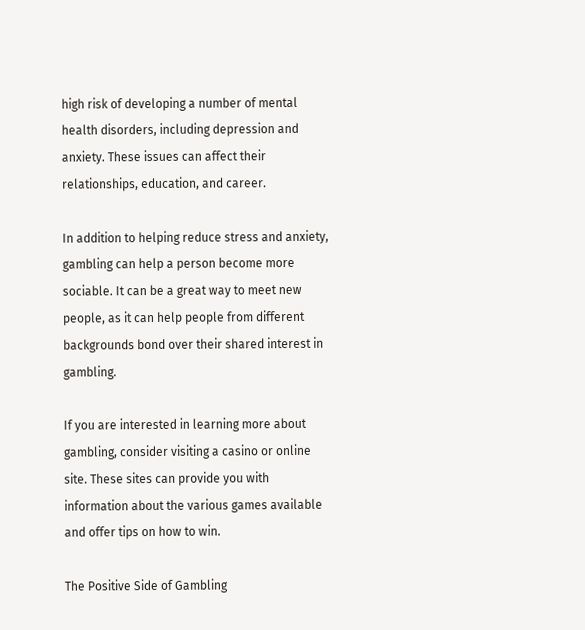high risk of developing a number of mental health disorders, including depression and anxiety. These issues can affect their relationships, education, and career.

In addition to helping reduce stress and anxiety, gambling can help a person become more sociable. It can be a great way to meet new people, as it can help people from different backgrounds bond over their shared interest in gambling.

If you are interested in learning more about gambling, consider visiting a casino or online site. These sites can provide you with information about the various games available and offer tips on how to win.

The Positive Side of Gambling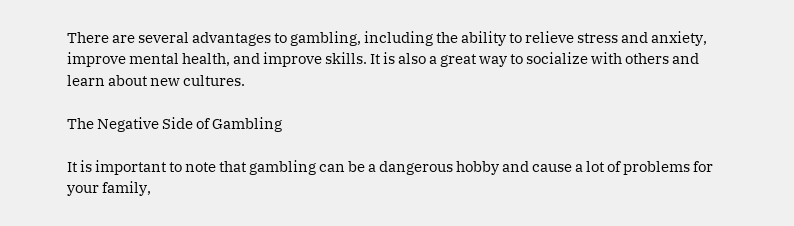There are several advantages to gambling, including the ability to relieve stress and anxiety, improve mental health, and improve skills. It is also a great way to socialize with others and learn about new cultures.

The Negative Side of Gambling

It is important to note that gambling can be a dangerous hobby and cause a lot of problems for your family,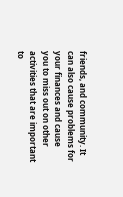friends, and community. It can also cause problems for your finances and cause you to miss out on other activities that are important to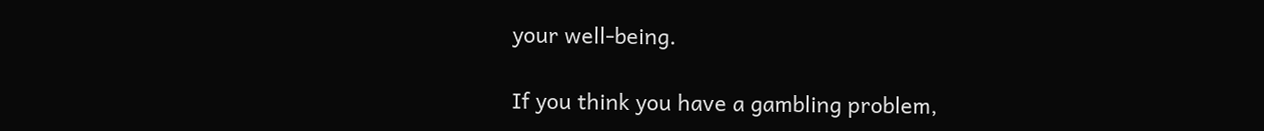your well-being.

If you think you have a gambling problem,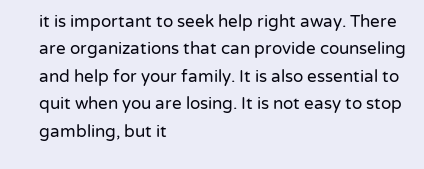it is important to seek help right away. There are organizations that can provide counseling and help for your family. It is also essential to quit when you are losing. It is not easy to stop gambling, but it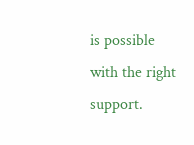is possible with the right support.